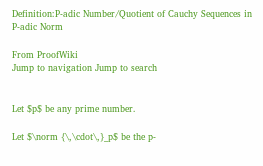Definition:P-adic Number/Quotient of Cauchy Sequences in P-adic Norm

From ProofWiki
Jump to navigation Jump to search


Let $p$ be any prime number.

Let $\norm {\,\cdot\,}_p$ be the p-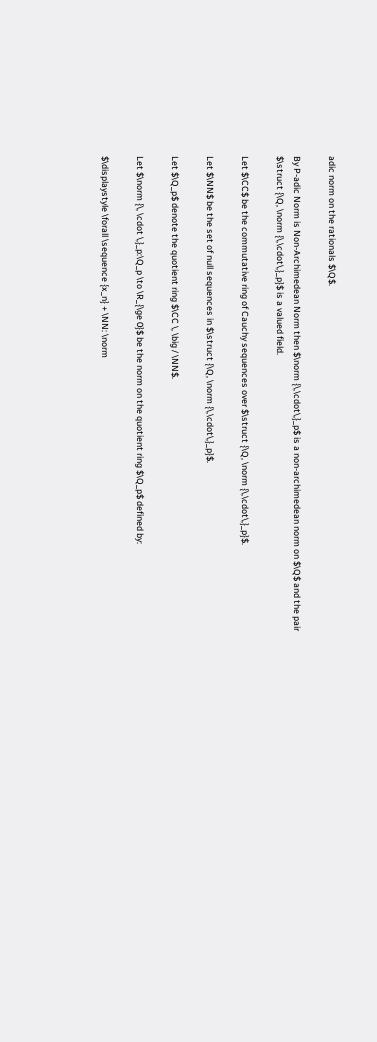adic norm on the rationals $\Q$.

By P-adic Norm is Non-Archimedean Norm then $\norm {\,\cdot\,}_p$ is a non-archimedean norm on $\Q$ and the pair $\struct {\Q, \norm {\,\cdot\,}_p}$ is a valued field.

Let $\CC$ be the commutative ring of Cauchy sequences over $\struct {\Q, \norm {\,\cdot\,}_p}$.

Let $\NN$ be the set of null sequences in $\struct {\Q, \norm {\,\cdot\,}_p}$.

Let $\Q_p$ denote the quotient ring $\CC \, \big / \NN$.

Let $\norm {\, \cdot \,}_p:\Q_p \to \R_{\ge 0}$ be the norm on the quotient ring $\Q_p$ defined by:

$\displaystyle \forall \sequence {x_n} + \NN: \norm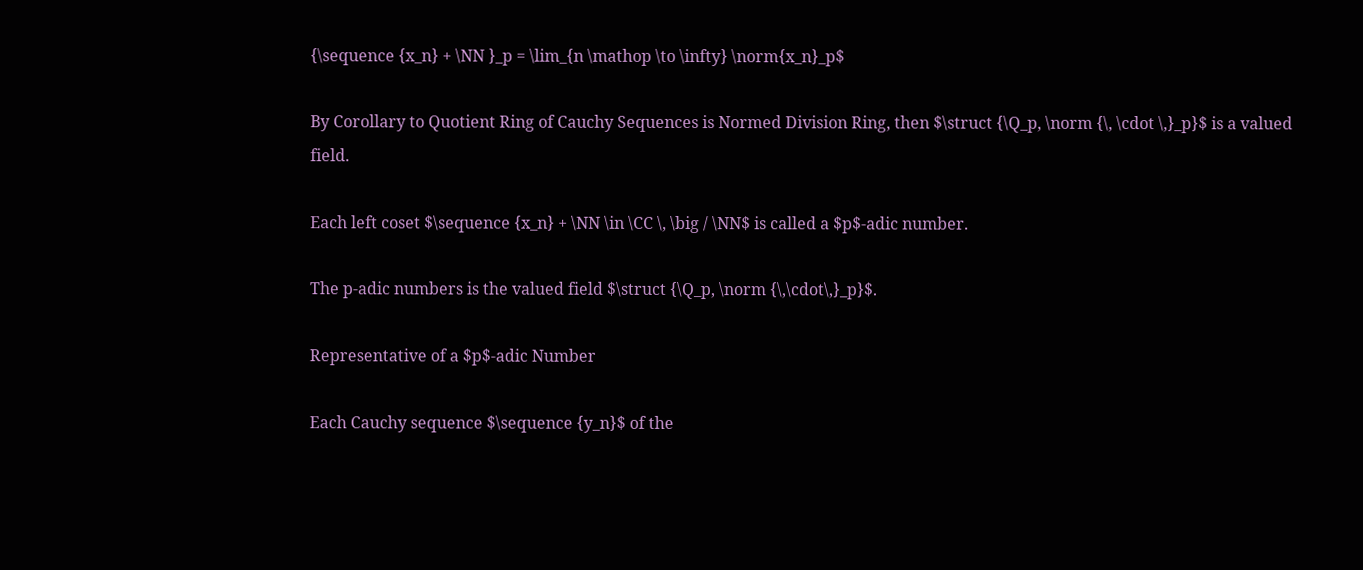{\sequence {x_n} + \NN }_p = \lim_{n \mathop \to \infty} \norm{x_n}_p$

By Corollary to Quotient Ring of Cauchy Sequences is Normed Division Ring, then $\struct {\Q_p, \norm {\, \cdot \,}_p}$ is a valued field.

Each left coset $\sequence {x_n} + \NN \in \CC \, \big / \NN$ is called a $p$-adic number.

The p-adic numbers is the valued field $\struct {\Q_p, \norm {\,\cdot\,}_p}$.

Representative of a $p$-adic Number

Each Cauchy sequence $\sequence {y_n}$ of the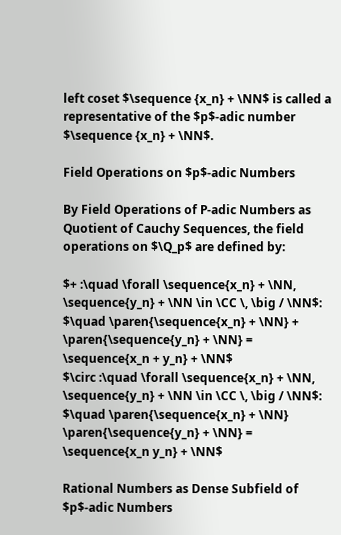left coset $\sequence {x_n} + \NN$ is called a representative of the $p$-adic number $\sequence {x_n} + \NN$.

Field Operations on $p$-adic Numbers

By Field Operations of P-adic Numbers as Quotient of Cauchy Sequences, the field operations on $\Q_p$ are defined by:

$+ :\quad \forall \sequence{x_n} + \NN, \sequence{y_n} + \NN \in \CC \, \big / \NN$:
$\quad \paren{\sequence{x_n} + \NN} + \paren{\sequence{y_n} + \NN} = \sequence{x_n + y_n} + \NN$
$\circ :\quad \forall \sequence{x_n} + \NN, \sequence{y_n} + \NN \in \CC \, \big / \NN$:
$\quad \paren{\sequence{x_n} + \NN} \paren{\sequence{y_n} + \NN} = \sequence{x_n y_n} + \NN$

Rational Numbers as Dense Subfield of $p$-adic Numbers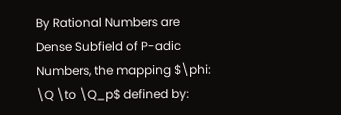By Rational Numbers are Dense Subfield of P-adic Numbers, the mapping $\phi: \Q \to \Q_p$ defined by: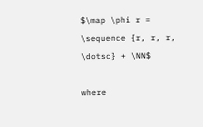$\map \phi r = \sequence {r, r, r, \dotsc} + \NN$

where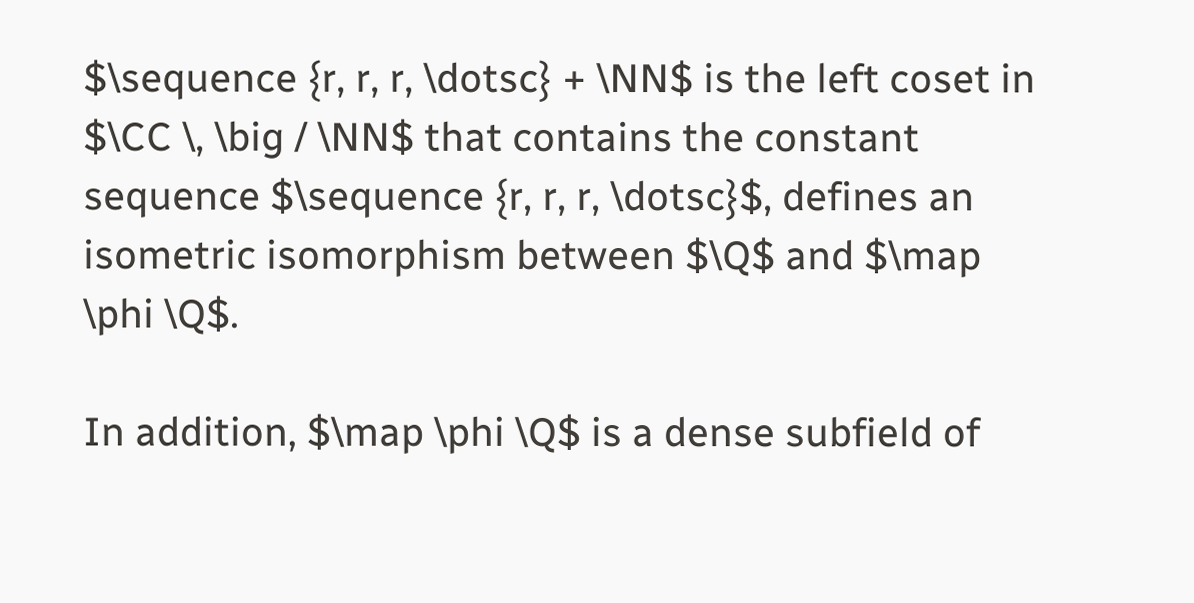$\sequence {r, r, r, \dotsc} + \NN$ is the left coset in $\CC \, \big / \NN$ that contains the constant sequence $\sequence {r, r, r, \dotsc}$, defines an isometric isomorphism between $\Q$ and $\map \phi \Q$.

In addition, $\map \phi \Q$ is a dense subfield of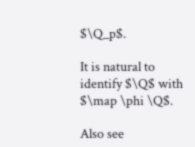$\Q_p$.

It is natural to identify $\Q$ with $\map \phi \Q$.

Also see